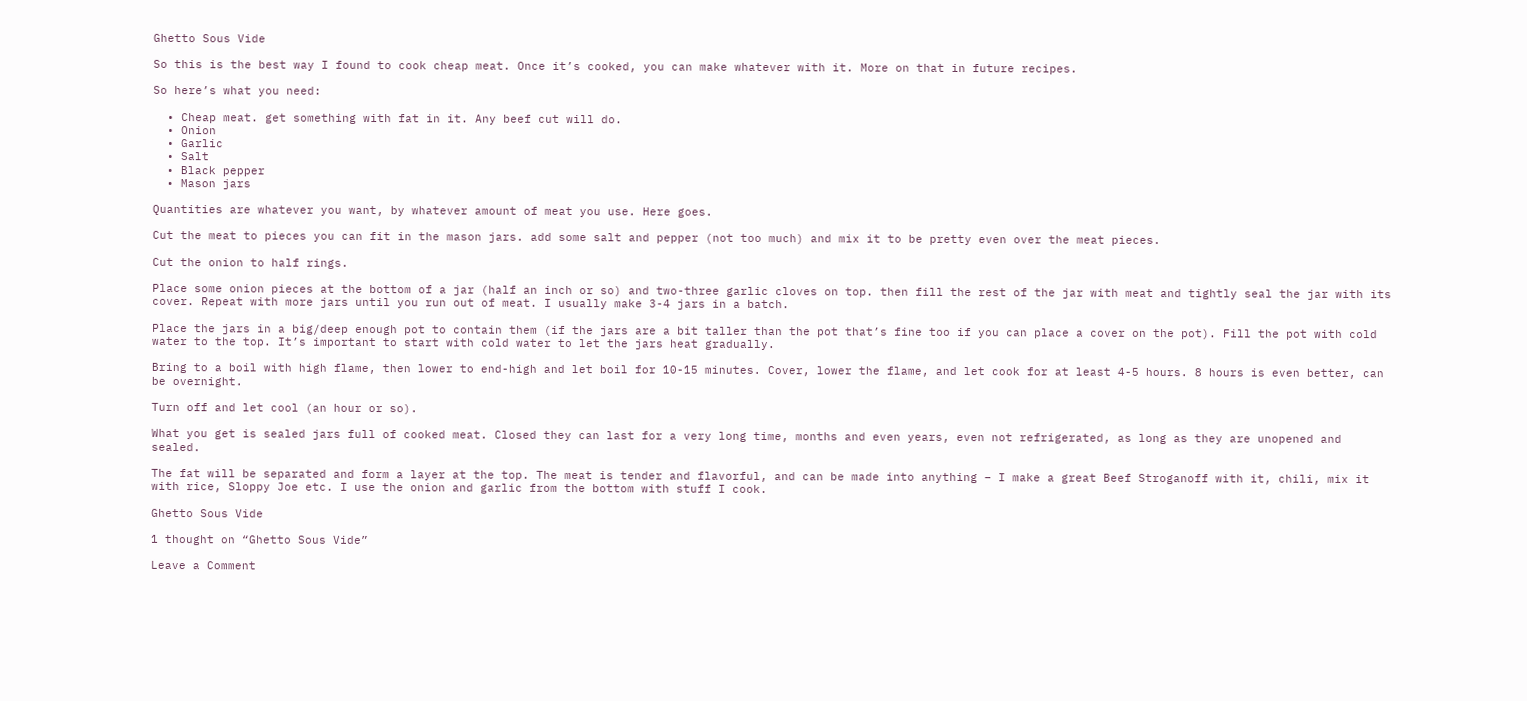Ghetto Sous Vide

So this is the best way I found to cook cheap meat. Once it’s cooked, you can make whatever with it. More on that in future recipes.

So here’s what you need:

  • Cheap meat. get something with fat in it. Any beef cut will do.
  • Onion
  • Garlic
  • Salt
  • Black pepper
  • Mason jars

Quantities are whatever you want, by whatever amount of meat you use. Here goes.

Cut the meat to pieces you can fit in the mason jars. add some salt and pepper (not too much) and mix it to be pretty even over the meat pieces.

Cut the onion to half rings.

Place some onion pieces at the bottom of a jar (half an inch or so) and two-three garlic cloves on top. then fill the rest of the jar with meat and tightly seal the jar with its cover. Repeat with more jars until you run out of meat. I usually make 3-4 jars in a batch.

Place the jars in a big/deep enough pot to contain them (if the jars are a bit taller than the pot that’s fine too if you can place a cover on the pot). Fill the pot with cold water to the top. It’s important to start with cold water to let the jars heat gradually.

Bring to a boil with high flame, then lower to end-high and let boil for 10-15 minutes. Cover, lower the flame, and let cook for at least 4-5 hours. 8 hours is even better, can be overnight.

Turn off and let cool (an hour or so).

What you get is sealed jars full of cooked meat. Closed they can last for a very long time, months and even years, even not refrigerated, as long as they are unopened and sealed.

The fat will be separated and form a layer at the top. The meat is tender and flavorful, and can be made into anything – I make a great Beef Stroganoff with it, chili, mix it with rice, Sloppy Joe etc. I use the onion and garlic from the bottom with stuff I cook.

Ghetto Sous Vide

1 thought on “Ghetto Sous Vide”

Leave a Comment